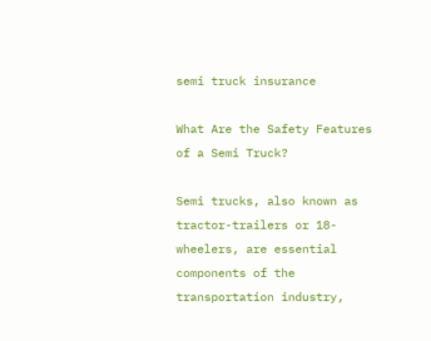semi truck insurance

What Are the Safety Features of a Semi Truck?

Semi trucks, also known as tractor-trailers or 18-wheelers, are essential components of the transportation industry,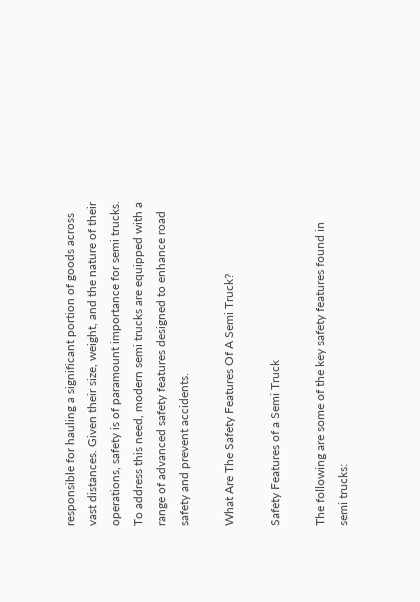responsible for hauling a significant portion of goods across vast distances. Given their size, weight, and the nature of their operations, safety is of paramount importance for semi trucks. To address this need, modern semi trucks are equipped with a range of advanced safety features designed to enhance road safety and prevent accidents.

What Are The Safety Features Of A Semi Truck?

Safety Features of a Semi Truck

The following are some of the key safety features found in semi trucks: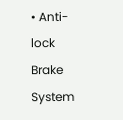• Anti-lock Brake System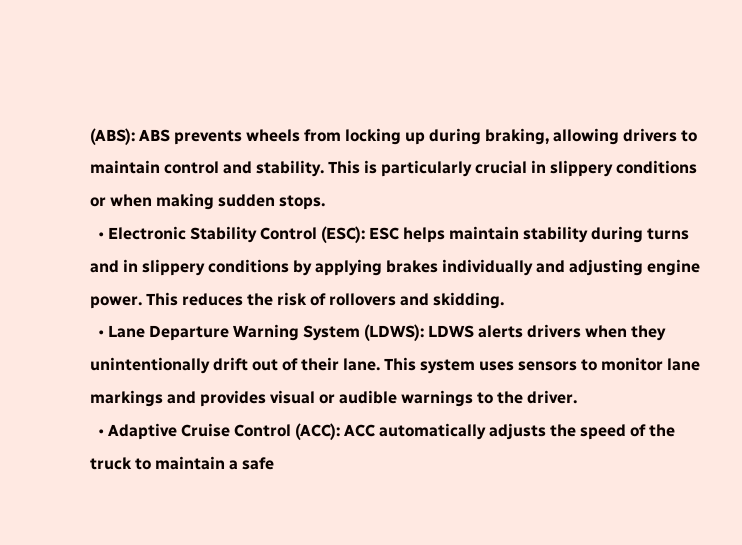(ABS): ABS prevents wheels from locking up during braking, allowing drivers to maintain control and stability. This is particularly crucial in slippery conditions or when making sudden stops.
  • Electronic Stability Control (ESC): ESC helps maintain stability during turns and in slippery conditions by applying brakes individually and adjusting engine power. This reduces the risk of rollovers and skidding.
  • Lane Departure Warning System (LDWS): LDWS alerts drivers when they unintentionally drift out of their lane. This system uses sensors to monitor lane markings and provides visual or audible warnings to the driver.
  • Adaptive Cruise Control (ACC): ACC automatically adjusts the speed of the truck to maintain a safe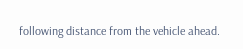following distance from the vehicle ahead.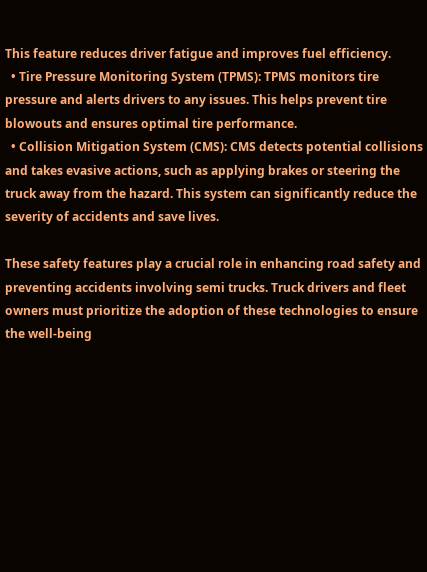This feature reduces driver fatigue and improves fuel efficiency.
  • Tire Pressure Monitoring System (TPMS): TPMS monitors tire pressure and alerts drivers to any issues. This helps prevent tire blowouts and ensures optimal tire performance.
  • Collision Mitigation System (CMS): CMS detects potential collisions and takes evasive actions, such as applying brakes or steering the truck away from the hazard. This system can significantly reduce the severity of accidents and save lives.

These safety features play a crucial role in enhancing road safety and preventing accidents involving semi trucks. Truck drivers and fleet owners must prioritize the adoption of these technologies to ensure the well-being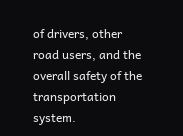of drivers, other road users, and the overall safety of the transportation system.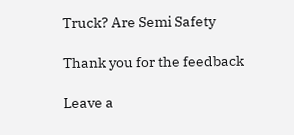Truck? Are Semi Safety

Thank you for the feedback

Leave a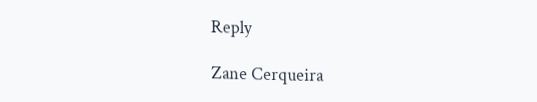Reply

Zane Cerqueira